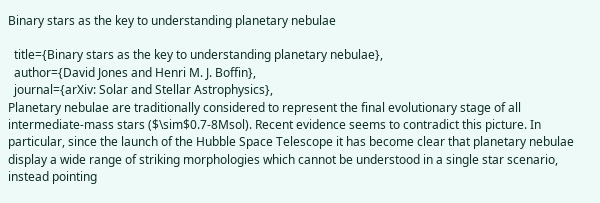Binary stars as the key to understanding planetary nebulae

  title={Binary stars as the key to understanding planetary nebulae},
  author={David Jones and Henri M. J. Boffin},
  journal={arXiv: Solar and Stellar Astrophysics},
Planetary nebulae are traditionally considered to represent the final evolutionary stage of all intermediate-mass stars ($\sim$0.7-8Msol). Recent evidence seems to contradict this picture. In particular, since the launch of the Hubble Space Telescope it has become clear that planetary nebulae display a wide range of striking morphologies which cannot be understood in a single star scenario, instead pointing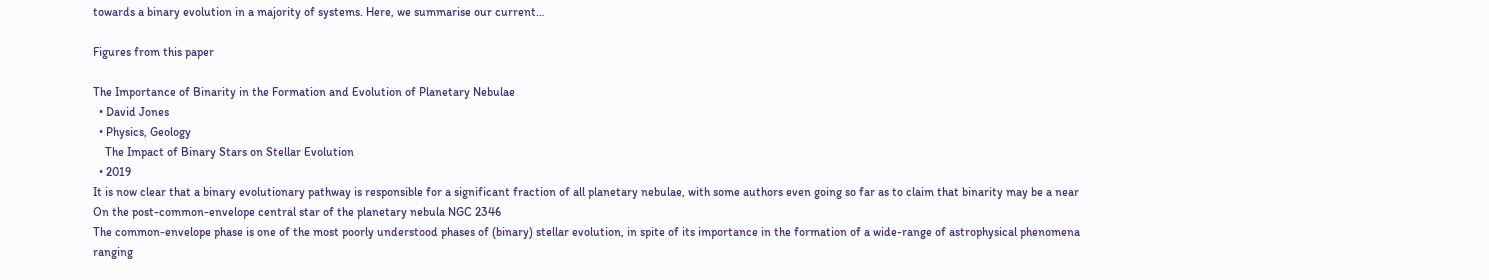towards a binary evolution in a majority of systems. Here, we summarise our current…

Figures from this paper

The Importance of Binarity in the Formation and Evolution of Planetary Nebulae
  • David Jones
  • Physics, Geology
    The Impact of Binary Stars on Stellar Evolution
  • 2019
It is now clear that a binary evolutionary pathway is responsible for a significant fraction of all planetary nebulae, with some authors even going so far as to claim that binarity may be a near
On the post-common-envelope central star of the planetary nebula NGC 2346
The common-envelope phase is one of the most poorly understood phases of (binary) stellar evolution, in spite of its importance in the formation of a wide-range of astrophysical phenomena ranging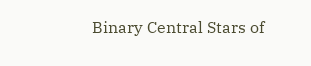Binary Central Stars of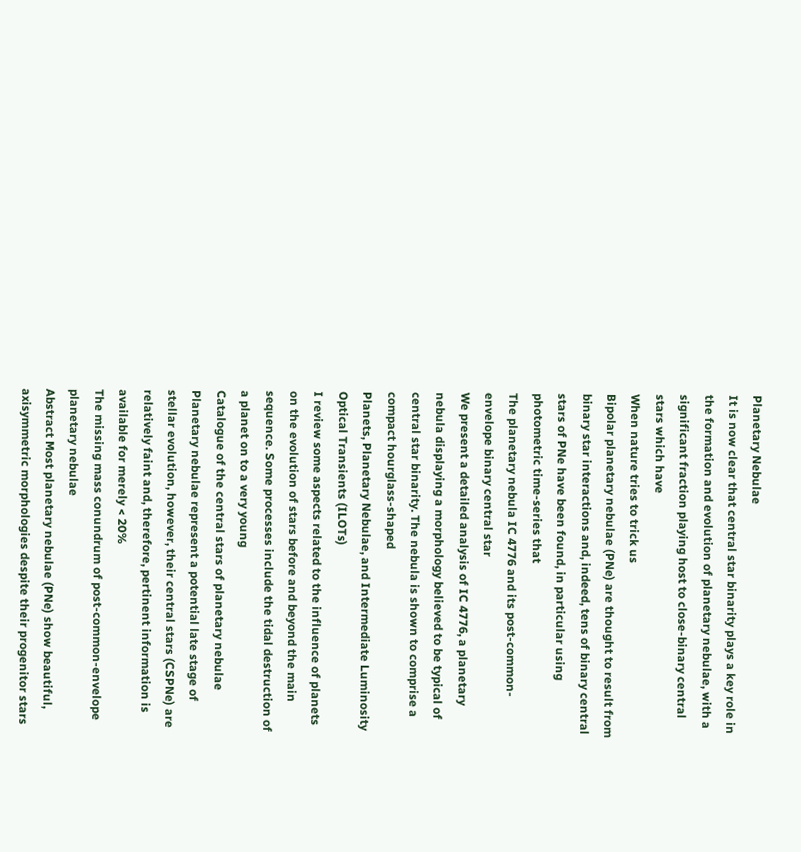Planetary Nebulae
It is now clear that central star binarity plays a key role in the formation and evolution of planetary nebulae, with a significant fraction playing host to close-binary central stars which have
When nature tries to trick us
Bipolar planetary nebulae (PNe) are thought to result from binary star interactions and, indeed, tens of binary central stars of PNe have been found, in particular using photometric time-series that
The planetary nebula IC 4776 and its post-common-envelope binary central star
We present a detailed analysis of IC 4776, a planetary nebula displaying a morphology believed to be typical of central star binarity. The nebula is shown to comprise a compact hourglass-shaped
Planets, Planetary Nebulae, and Intermediate Luminosity Optical Transients (ILOTs)
I review some aspects related to the influence of planets on the evolution of stars before and beyond the main sequence. Some processes include the tidal destruction of a planet on to a very young
Catalogue of the central stars of planetary nebulae
Planetary nebulae represent a potential late stage of stellar evolution, however, their central stars (CSPNe) are relatively faint and, therefore, pertinent information is available for merely < 20%
The missing mass conundrum of post-common-envelope planetary nebulae
Abstract Most planetary nebulae (PNe) show beautiful, axisymmetric morphologies despite their progenitor stars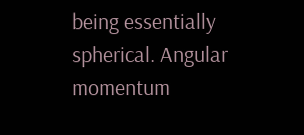being essentially spherical. Angular momentum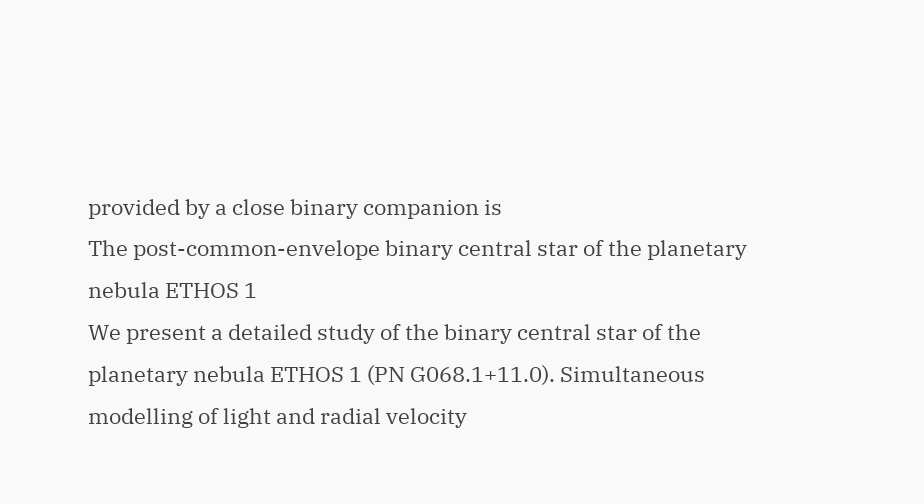provided by a close binary companion is
The post-common-envelope binary central star of the planetary nebula ETHOS 1
We present a detailed study of the binary central star of the planetary nebula ETHOS 1 (PN G068.1+11.0). Simultaneous modelling of light and radial velocity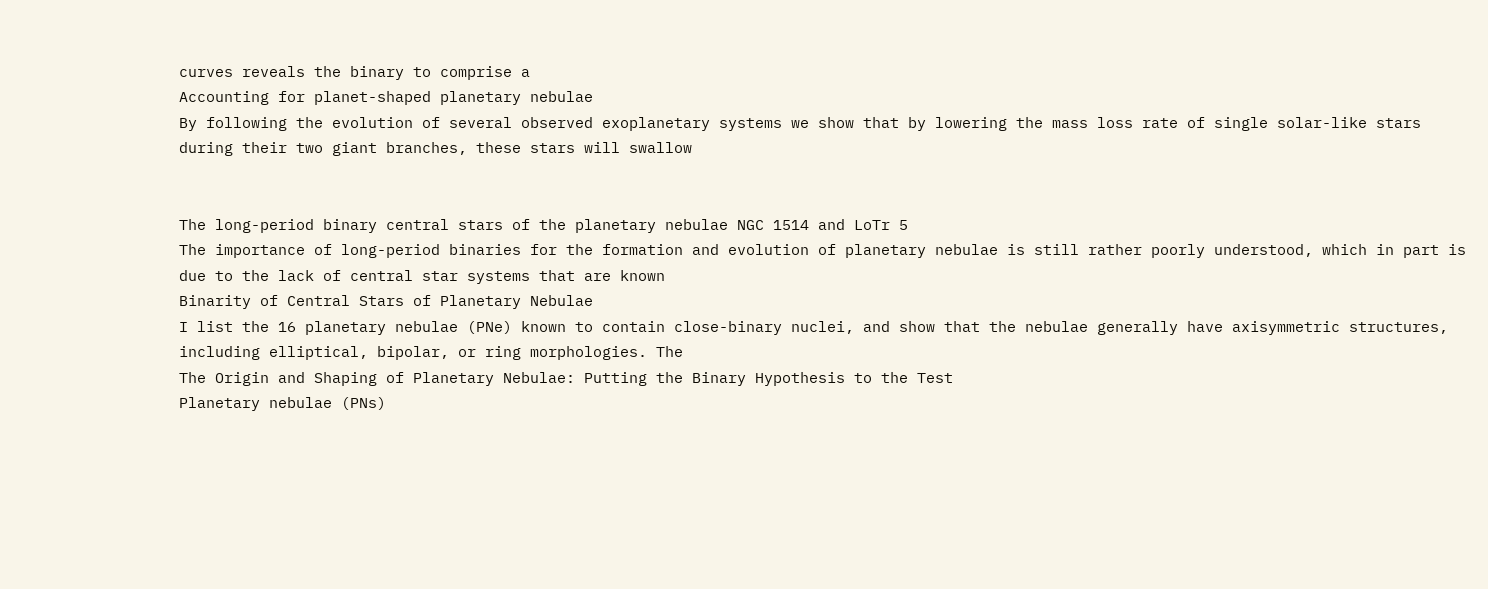curves reveals the binary to comprise a
Accounting for planet-shaped planetary nebulae
By following the evolution of several observed exoplanetary systems we show that by lowering the mass loss rate of single solar-like stars during their two giant branches, these stars will swallow


The long-period binary central stars of the planetary nebulae NGC 1514 and LoTr 5
The importance of long-period binaries for the formation and evolution of planetary nebulae is still rather poorly understood, which in part is due to the lack of central star systems that are known
Binarity of Central Stars of Planetary Nebulae
I list the 16 planetary nebulae (PNe) known to contain close-binary nuclei, and show that the nebulae generally have axisymmetric structures, including elliptical, bipolar, or ring morphologies. The
The Origin and Shaping of Planetary Nebulae: Putting the Binary Hypothesis to the Test
Planetary nebulae (PNs)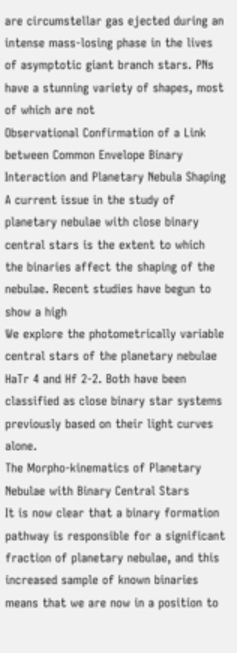are circumstellar gas ejected during an intense mass-losing phase in the lives of asymptotic giant branch stars. PNs have a stunning variety of shapes, most of which are not
Observational Confirmation of a Link between Common Envelope Binary Interaction and Planetary Nebula Shaping
A current issue in the study of planetary nebulae with close binary central stars is the extent to which the binaries affect the shaping of the nebulae. Recent studies have begun to show a high
We explore the photometrically variable central stars of the planetary nebulae HaTr 4 and Hf 2-2. Both have been classified as close binary star systems previously based on their light curves alone.
The Morpho-kinematics of Planetary Nebulae with Binary Central Stars
It is now clear that a binary formation pathway is responsible for a significant fraction of planetary nebulae, and this increased sample of known binaries means that we are now in a position to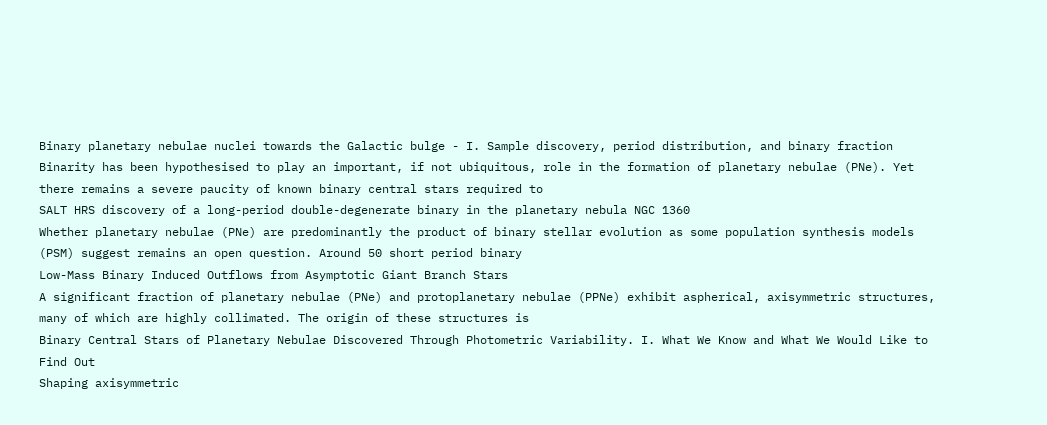Binary planetary nebulae nuclei towards the Galactic bulge - I. Sample discovery, period distribution, and binary fraction
Binarity has been hypothesised to play an important, if not ubiquitous, role in the formation of planetary nebulae (PNe). Yet there remains a severe paucity of known binary central stars required to
SALT HRS discovery of a long-period double-degenerate binary in the planetary nebula NGC 1360
Whether planetary nebulae (PNe) are predominantly the product of binary stellar evolution as some population synthesis models (PSM) suggest remains an open question. Around 50 short period binary
Low-Mass Binary Induced Outflows from Asymptotic Giant Branch Stars
A significant fraction of planetary nebulae (PNe) and protoplanetary nebulae (PPNe) exhibit aspherical, axisymmetric structures, many of which are highly collimated. The origin of these structures is
Binary Central Stars of Planetary Nebulae Discovered Through Photometric Variability. I. What We Know and What We Would Like to Find Out
Shaping axisymmetric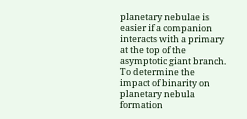planetary nebulae is easier if a companion interacts with a primary at the top of the asymptotic giant branch. To determine the impact of binarity on planetary nebula formation